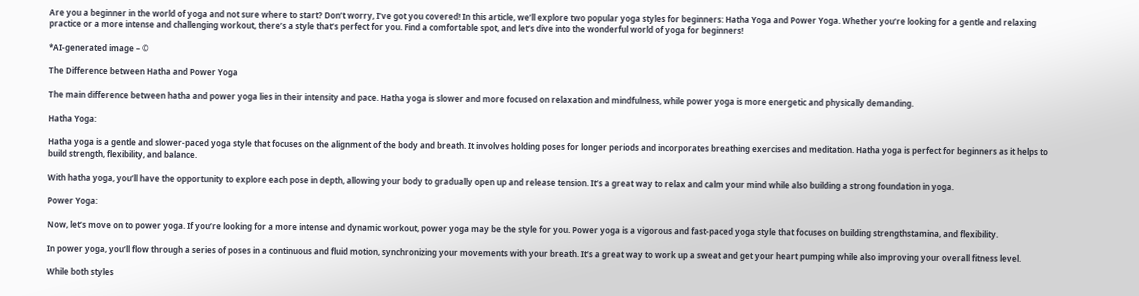Are you a beginner in the world of yoga and not sure where to start? Don’t worry, I’ve got you covered! In this article, we’ll explore two popular yoga styles for beginners: Hatha Yoga and Power Yoga. Whether you’re looking for a gentle and relaxing practice or a more intense and challenging workout, there’s a style that’s perfect for you. Find a comfortable spot, and let’s dive into the wonderful world of yoga for beginners!

*AI-generated image – ©

The Difference between Hatha and Power Yoga

The main difference between hatha and power yoga lies in their intensity and pace. Hatha yoga is slower and more focused on relaxation and mindfulness, while power yoga is more energetic and physically demanding.

Hatha Yoga:

Hatha yoga is a gentle and slower-paced yoga style that focuses on the alignment of the body and breath. It involves holding poses for longer periods and incorporates breathing exercises and meditation. Hatha yoga is perfect for beginners as it helps to build strength, flexibility, and balance.

With hatha yoga, you’ll have the opportunity to explore each pose in depth, allowing your body to gradually open up and release tension. It’s a great way to relax and calm your mind while also building a strong foundation in yoga.

Power Yoga:

Now, let’s move on to power yoga. If you’re looking for a more intense and dynamic workout, power yoga may be the style for you. Power yoga is a vigorous and fast-paced yoga style that focuses on building strengthstamina, and flexibility.

In power yoga, you’ll flow through a series of poses in a continuous and fluid motion, synchronizing your movements with your breath. It’s a great way to work up a sweat and get your heart pumping while also improving your overall fitness level.

While both styles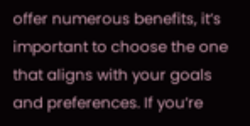offer numerous benefits, it’s important to choose the one that aligns with your goals and preferences. If you’re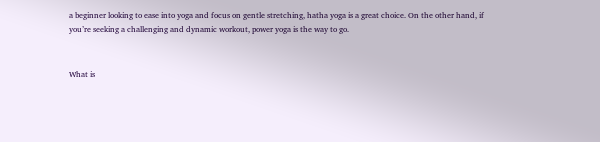a beginner looking to ease into yoga and focus on gentle stretching, hatha yoga is a great choice. On the other hand, if you’re seeking a challenging and dynamic workout, power yoga is the way to go.


What is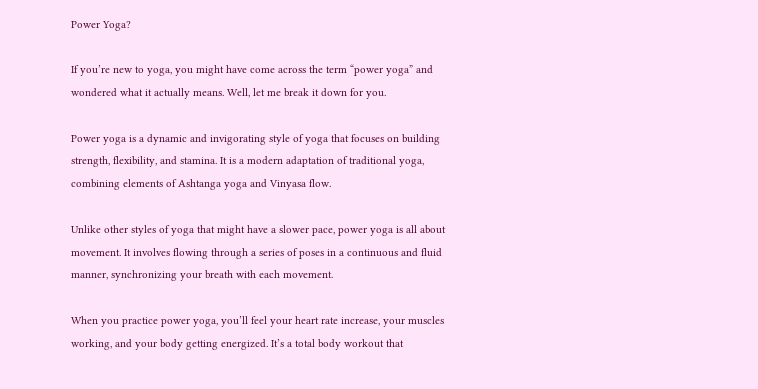Power Yoga?

If you’re new to yoga, you might have come across the term “power yoga” and wondered what it actually means. Well, let me break it down for you.

Power yoga is a dynamic and invigorating style of yoga that focuses on building strength, flexibility, and stamina. It is a modern adaptation of traditional yoga, combining elements of Ashtanga yoga and Vinyasa flow.

Unlike other styles of yoga that might have a slower pace, power yoga is all about movement. It involves flowing through a series of poses in a continuous and fluid manner, synchronizing your breath with each movement.

When you practice power yoga, you’ll feel your heart rate increase, your muscles working, and your body getting energized. It’s a total body workout that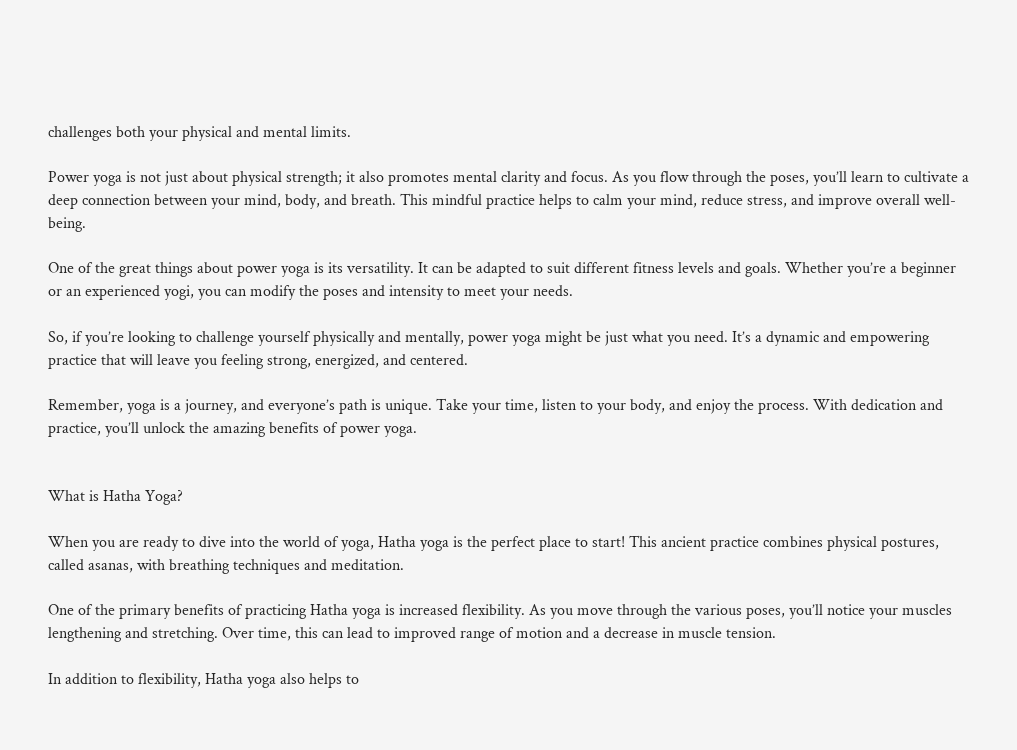challenges both your physical and mental limits.

Power yoga is not just about physical strength; it also promotes mental clarity and focus. As you flow through the poses, you’ll learn to cultivate a deep connection between your mind, body, and breath. This mindful practice helps to calm your mind, reduce stress, and improve overall well-being.

One of the great things about power yoga is its versatility. It can be adapted to suit different fitness levels and goals. Whether you’re a beginner or an experienced yogi, you can modify the poses and intensity to meet your needs.

So, if you’re looking to challenge yourself physically and mentally, power yoga might be just what you need. It’s a dynamic and empowering practice that will leave you feeling strong, energized, and centered.

Remember, yoga is a journey, and everyone’s path is unique. Take your time, listen to your body, and enjoy the process. With dedication and practice, you’ll unlock the amazing benefits of power yoga.


What is Hatha Yoga?

When you are ready to dive into the world of yoga, Hatha yoga is the perfect place to start! This ancient practice combines physical postures, called asanas, with breathing techniques and meditation.

One of the primary benefits of practicing Hatha yoga is increased flexibility. As you move through the various poses, you’ll notice your muscles lengthening and stretching. Over time, this can lead to improved range of motion and a decrease in muscle tension.

In addition to flexibility, Hatha yoga also helps to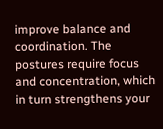improve balance and coordination. The postures require focus and concentration, which in turn strengthens your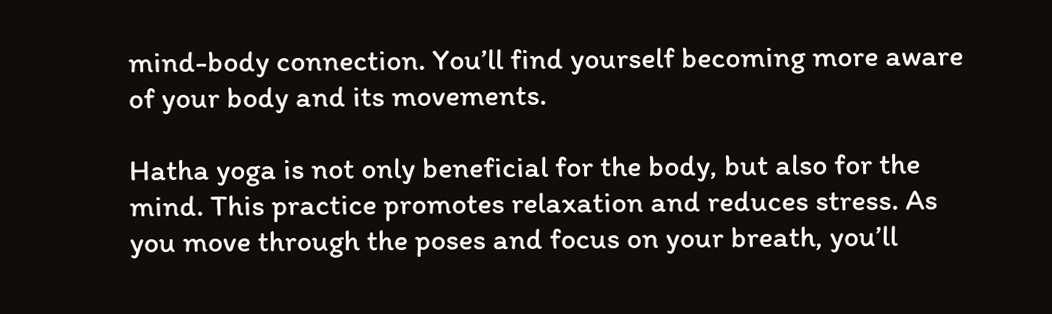mind-body connection. You’ll find yourself becoming more aware of your body and its movements.

Hatha yoga is not only beneficial for the body, but also for the mind. This practice promotes relaxation and reduces stress. As you move through the poses and focus on your breath, you’ll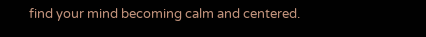find your mind becoming calm and centered.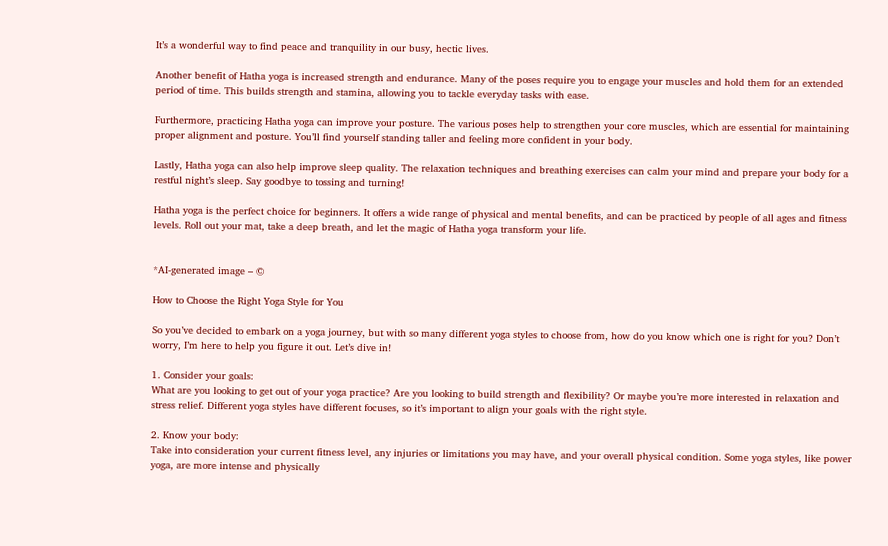It’s a wonderful way to find peace and tranquility in our busy, hectic lives.

Another benefit of Hatha yoga is increased strength and endurance. Many of the poses require you to engage your muscles and hold them for an extended period of time. This builds strength and stamina, allowing you to tackle everyday tasks with ease.

Furthermore, practicing Hatha yoga can improve your posture. The various poses help to strengthen your core muscles, which are essential for maintaining proper alignment and posture. You’ll find yourself standing taller and feeling more confident in your body.

Lastly, Hatha yoga can also help improve sleep quality. The relaxation techniques and breathing exercises can calm your mind and prepare your body for a restful night’s sleep. Say goodbye to tossing and turning!

Hatha yoga is the perfect choice for beginners. It offers a wide range of physical and mental benefits, and can be practiced by people of all ages and fitness levels. Roll out your mat, take a deep breath, and let the magic of Hatha yoga transform your life.


*AI-generated image – ©

How to Choose the Right Yoga Style for You

So you’ve decided to embark on a yoga journey, but with so many different yoga styles to choose from, how do you know which one is right for you? Don’t worry, I’m here to help you figure it out. Let’s dive in!

1. Consider your goals:
What are you looking to get out of your yoga practice? Are you looking to build strength and flexibility? Or maybe you’re more interested in relaxation and stress relief. Different yoga styles have different focuses, so it’s important to align your goals with the right style.

2. Know your body:
Take into consideration your current fitness level, any injuries or limitations you may have, and your overall physical condition. Some yoga styles, like power yoga, are more intense and physically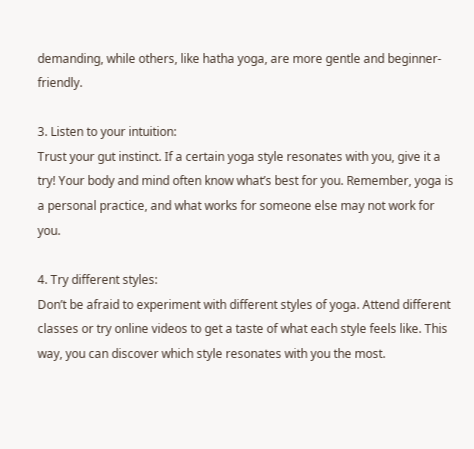demanding, while others, like hatha yoga, are more gentle and beginner-friendly.

3. Listen to your intuition:
Trust your gut instinct. If a certain yoga style resonates with you, give it a try! Your body and mind often know what’s best for you. Remember, yoga is a personal practice, and what works for someone else may not work for you.

4. Try different styles:
Don’t be afraid to experiment with different styles of yoga. Attend different classes or try online videos to get a taste of what each style feels like. This way, you can discover which style resonates with you the most.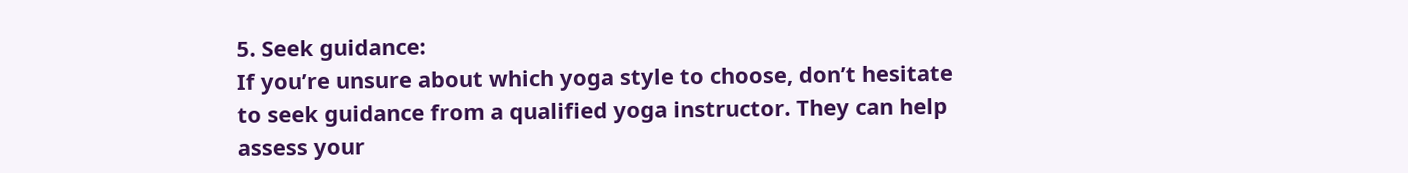5. Seek guidance:
If you’re unsure about which yoga style to choose, don’t hesitate to seek guidance from a qualified yoga instructor. They can help assess your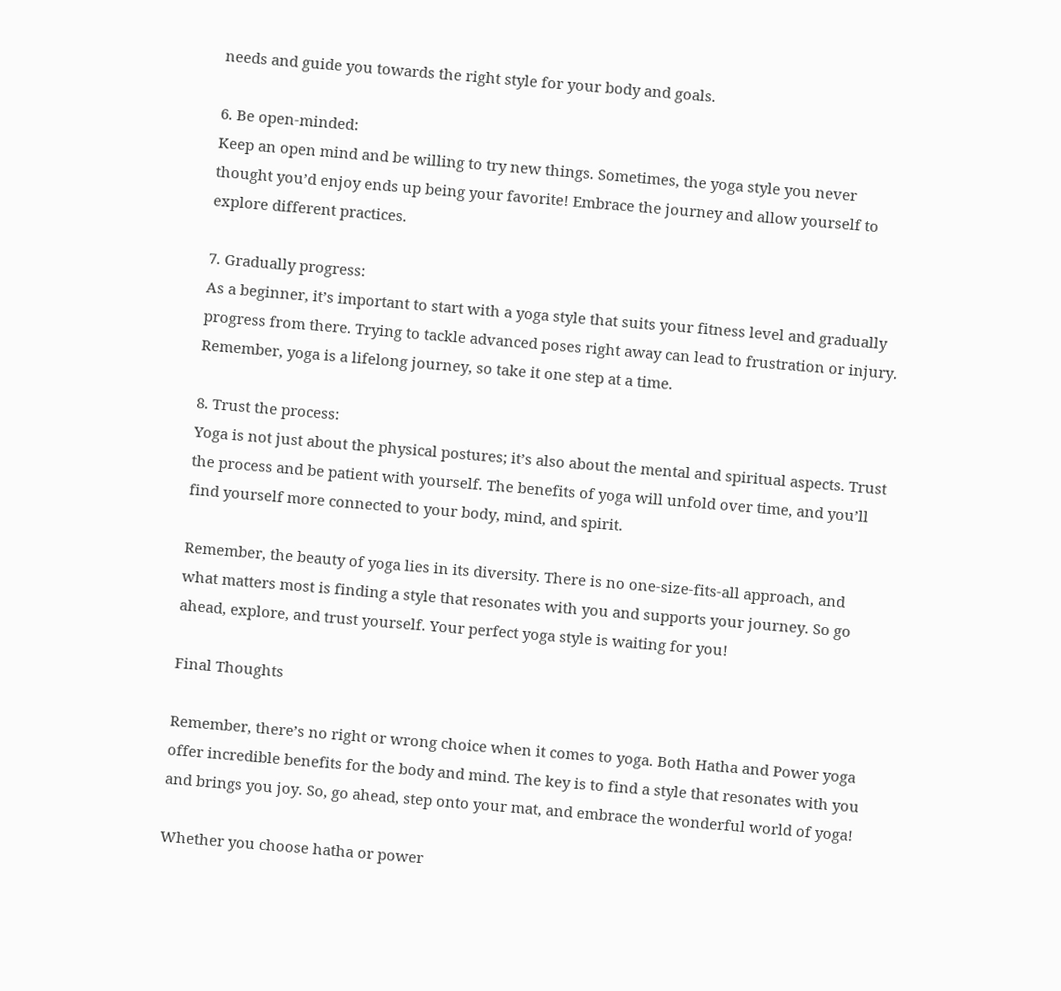needs and guide you towards the right style for your body and goals.

6. Be open-minded:
Keep an open mind and be willing to try new things. Sometimes, the yoga style you never thought you’d enjoy ends up being your favorite! Embrace the journey and allow yourself to explore different practices.

7. Gradually progress:
As a beginner, it’s important to start with a yoga style that suits your fitness level and gradually progress from there. Trying to tackle advanced poses right away can lead to frustration or injury. Remember, yoga is a lifelong journey, so take it one step at a time.

8. Trust the process:
Yoga is not just about the physical postures; it’s also about the mental and spiritual aspects. Trust the process and be patient with yourself. The benefits of yoga will unfold over time, and you’ll find yourself more connected to your body, mind, and spirit.

Remember, the beauty of yoga lies in its diversity. There is no one-size-fits-all approach, and what matters most is finding a style that resonates with you and supports your journey. So go ahead, explore, and trust yourself. Your perfect yoga style is waiting for you!

Final Thoughts

Remember, there’s no right or wrong choice when it comes to yoga. Both Hatha and Power yoga offer incredible benefits for the body and mind. The key is to find a style that resonates with you and brings you joy. So, go ahead, step onto your mat, and embrace the wonderful world of yoga!

Whether you choose hatha or power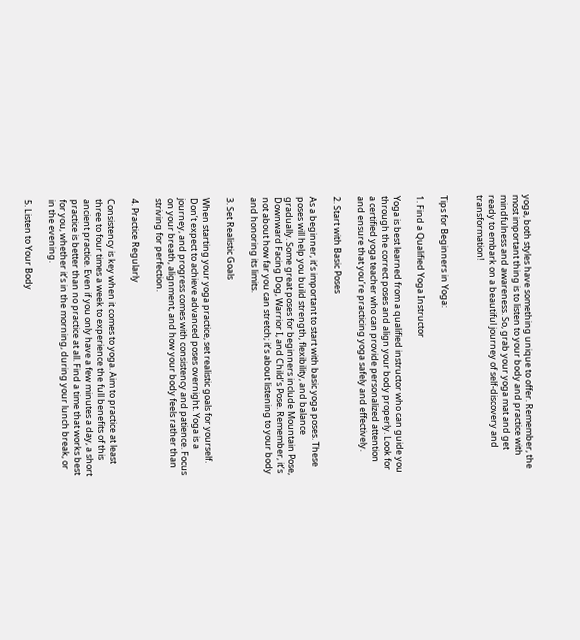yoga, both styles have something unique to offer. Remember, the most important thing is to listen to your body and practice with mindfulness and awareness. So, grab your yoga mat and get ready to embark on a beautiful journey of self-discovery and transformation!


Tips for Beginners in Yoga:

1. Find a Qualified Yoga Instructor

Yoga is best learned from a qualified instructor who can guide you through the correct poses and align your body properly. Look for a certified yoga teacher who can provide personalized attention and ensure that you’re practicing yoga safely and effectively.

2. Start with Basic Poses

As a beginner, it’s important to start with basic yoga poses. These poses will help you build strength, flexibility, and balance gradually. Some great poses for beginners include Mountain Pose, Downward Facing Dog, Warrior I, and Child’s Pose. Remember, it’s not about how far you can stretch; it’s about listening to your body and honoring its limits.

3. Set Realistic Goals

When starting your yoga practice, set realistic goals for yourself. Don’t expect to achieve advanced poses overnight. Yoga is a journey, and progress comes with consistency and patience. Focus on your breath, alignment, and how your body feels rather than striving for perfection.

4. Practice Regularly

Consistency is key when it comes to yoga. Aim to practice at least three to four times a week to experience the full benefits of this ancient practice. Even if you only have a few minutes a day, a short practice is better than no practice at all. Find a time that works best for you, whether it’s in the morning, during your lunch break, or in the evening.

5. Listen to Your Body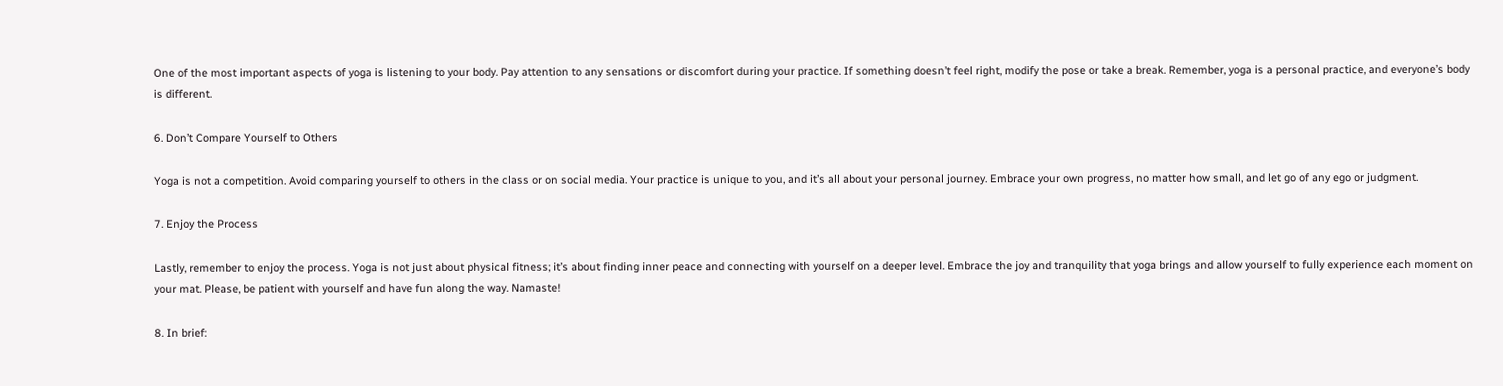One of the most important aspects of yoga is listening to your body. Pay attention to any sensations or discomfort during your practice. If something doesn’t feel right, modify the pose or take a break. Remember, yoga is a personal practice, and everyone’s body is different.

6. Don’t Compare Yourself to Others

Yoga is not a competition. Avoid comparing yourself to others in the class or on social media. Your practice is unique to you, and it’s all about your personal journey. Embrace your own progress, no matter how small, and let go of any ego or judgment.

7. Enjoy the Process

Lastly, remember to enjoy the process. Yoga is not just about physical fitness; it’s about finding inner peace and connecting with yourself on a deeper level. Embrace the joy and tranquility that yoga brings and allow yourself to fully experience each moment on your mat. Please, be patient with yourself and have fun along the way. Namaste!

8. In brief: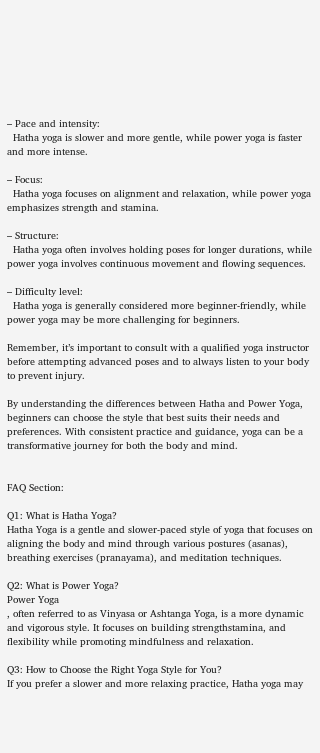– Pace and intensity:
  Hatha yoga is slower and more gentle, while power yoga is faster and more intense.

– Focus:
  Hatha yoga focuses on alignment and relaxation, while power yoga emphasizes strength and stamina.

– Structure:
  Hatha yoga often involves holding poses for longer durations, while power yoga involves continuous movement and flowing sequences.

– Difficulty level:
  Hatha yoga is generally considered more beginner-friendly, while power yoga may be more challenging for beginners.

Remember, it’s important to consult with a qualified yoga instructor before attempting advanced poses and to always listen to your body to prevent injury.

By understanding the differences between Hatha and Power Yoga, beginners can choose the style that best suits their needs and preferences. With consistent practice and guidance, yoga can be a transformative journey for both the body and mind.


FAQ Section:

Q1: What is Hatha Yoga?
Hatha Yoga is a gentle and slower-paced style of yoga that focuses on aligning the body and mind through various postures (asanas), breathing exercises (pranayama), and meditation techniques.

Q2: What is Power Yoga?
Power Yoga
, often referred to as Vinyasa or Ashtanga Yoga, is a more dynamic and vigorous style. It focuses on building strengthstamina, and flexibility while promoting mindfulness and relaxation.

Q3: How to Choose the Right Yoga Style for You?
If you prefer a slower and more relaxing practice, Hatha yoga may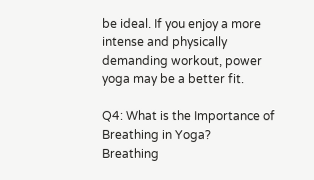be ideal. If you enjoy a more intense and physically demanding workout, power yoga may be a better fit.

Q4: What is the Importance of Breathing in Yoga?
Breathing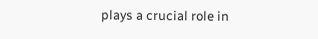plays a crucial role in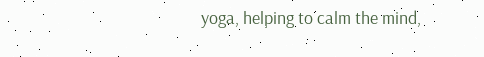yoga, helping to calm the mind,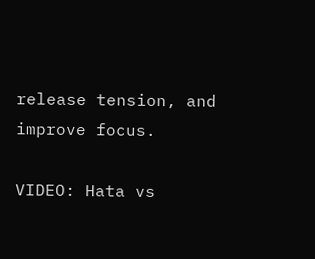release tension, and improve focus.

VIDEO: Hata vs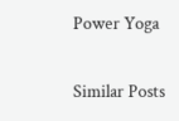Power Yoga

Similar Posts